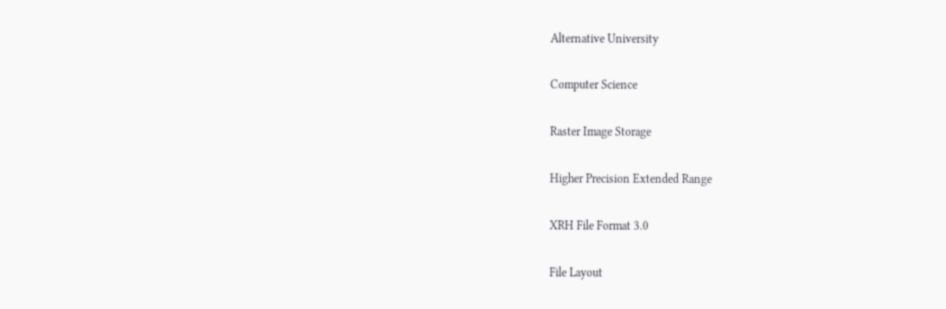Alternative University

Computer Science

Raster Image Storage

Higher Precision Extended Range

XRH File Format 3.0

File Layout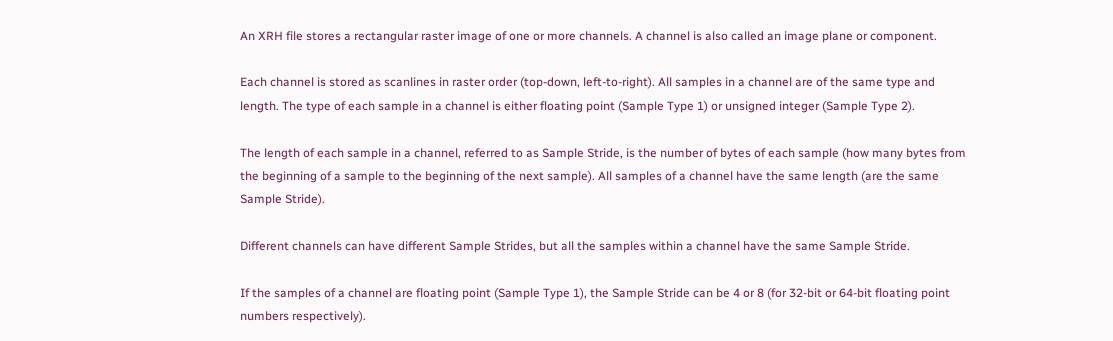An XRH file stores a rectangular raster image of one or more channels. A channel is also called an image plane or component.

Each channel is stored as scanlines in raster order (top-down, left-to-right). All samples in a channel are of the same type and length. The type of each sample in a channel is either floating point (Sample Type 1) or unsigned integer (Sample Type 2).

The length of each sample in a channel, referred to as Sample Stride, is the number of bytes of each sample (how many bytes from the beginning of a sample to the beginning of the next sample). All samples of a channel have the same length (are the same Sample Stride).

Different channels can have different Sample Strides, but all the samples within a channel have the same Sample Stride.

If the samples of a channel are floating point (Sample Type 1), the Sample Stride can be 4 or 8 (for 32-bit or 64-bit floating point numbers respectively).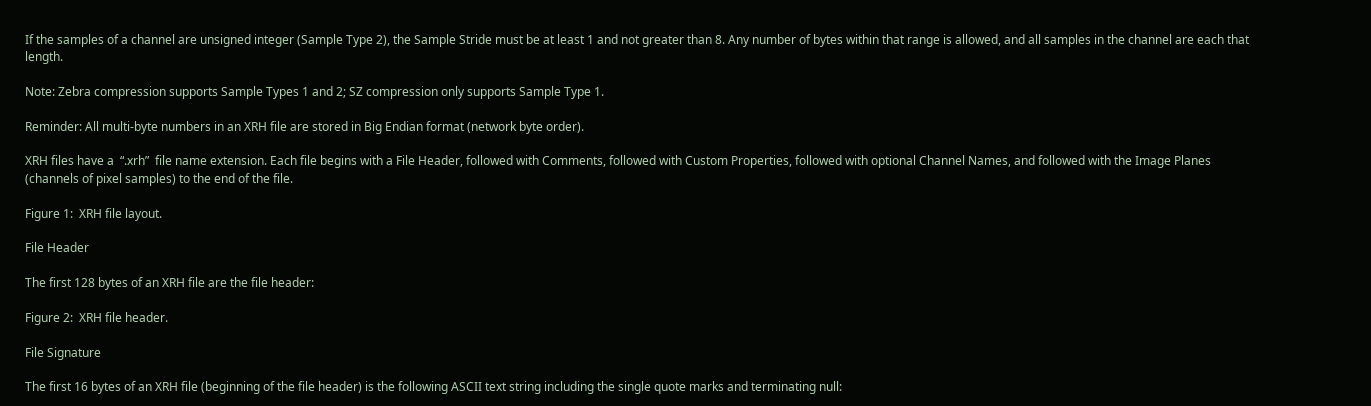If the samples of a channel are unsigned integer (Sample Type 2), the Sample Stride must be at least 1 and not greater than 8. Any number of bytes within that range is allowed, and all samples in the channel are each that length.

Note: Zebra compression supports Sample Types 1 and 2; SZ compression only supports Sample Type 1.

Reminder: All multi-byte numbers in an XRH file are stored in Big Endian format (network byte order).

XRH files have a  “.xrh”  file name extension. Each file begins with a File Header, followed with Comments, followed with Custom Properties, followed with optional Channel Names, and followed with the Image Planes (channels of pixel samples) to the end of the file.

Figure 1:  XRH file layout.

File Header

The first 128 bytes of an XRH file are the file header:

Figure 2:  XRH file header.

File Signature

The first 16 bytes of an XRH file (beginning of the file header) is the following ASCII text string including the single quote marks and terminating null: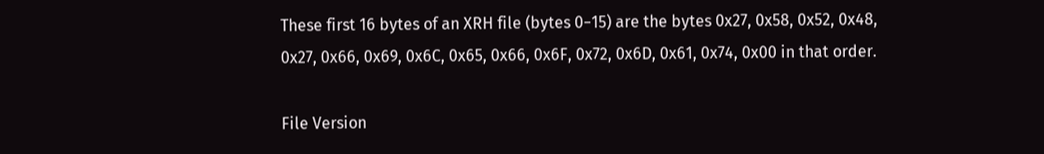These first 16 bytes of an XRH file (bytes 0−15) are the bytes 0x27, 0x58, 0x52, 0x48, 0x27, 0x66, 0x69, 0x6C, 0x65, 0x66, 0x6F, 0x72, 0x6D, 0x61, 0x74, 0x00 in that order.

File Version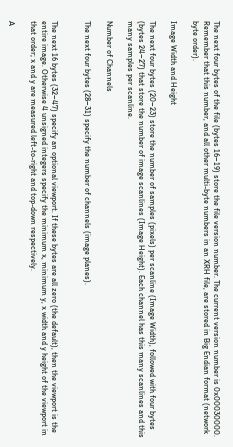The next four bytes of the file (bytes 16−19) store the file version number. The current version number is 0x00030000. Remember that this number, and all other multi-byte numbers in an XRH file, are stored in Big Endian format (network byte order).

Image Width and Height

The next four bytes (20−23) store the number of samples (pixels) per scanline (Image Width), followed with four bytes (bytes 24−27) that store the number of image scanlines (Image Height). Each channel has this many scanlines and this many samples per scanline.

Number of Channels

The next four bytes (28−31) specify the number of channels (image planes).


The next 16 bytes (32−47) specify an optional viewport. If these bytes are all zero (the default), then the viewport is the entire image. Otherwise 4 unsigned integers specify the minimum x, minimum y, x width and y height of the viewport in that order; x and y are measured left-to-right and top-down respectively.

A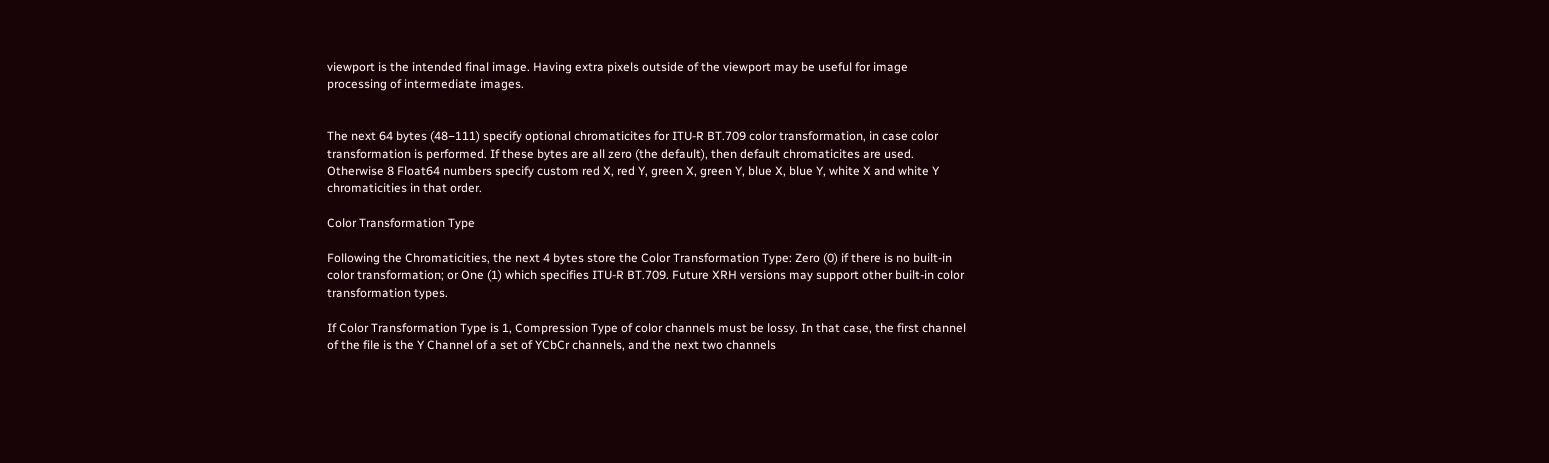viewport is the intended final image. Having extra pixels outside of the viewport may be useful for image processing of intermediate images.


The next 64 bytes (48−111) specify optional chromaticites for ITU-R BT.709 color transformation, in case color transformation is performed. If these bytes are all zero (the default), then default chromaticites are used. Otherwise 8 Float64 numbers specify custom red X, red Y, green X, green Y, blue X, blue Y, white X and white Y chromaticities in that order.

Color Transformation Type

Following the Chromaticities, the next 4 bytes store the Color Transformation Type: Zero (0) if there is no built-in color transformation; or One (1) which specifies ITU-R BT.709. Future XRH versions may support other built-in color transformation types.

If Color Transformation Type is 1, Compression Type of color channels must be lossy. In that case, the first channel of the file is the Y Channel of a set of YCbCr channels, and the next two channels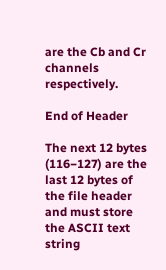are the Cb and Cr channels respectively.

End of Header

The next 12 bytes (116−127) are the last 12 bytes of the file header and must store the ASCII text string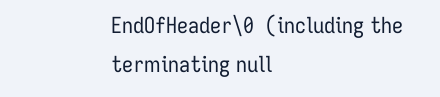EndOfHeader\0  (including the terminating null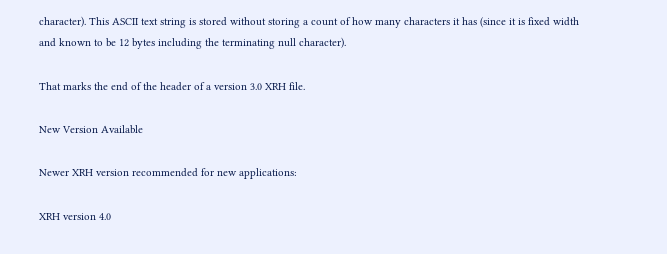character). This ASCII text string is stored without storing a count of how many characters it has (since it is fixed width and known to be 12 bytes including the terminating null character).

That marks the end of the header of a version 3.0 XRH file.

New Version Available

Newer XRH version recommended for new applications:

XRH version 4.0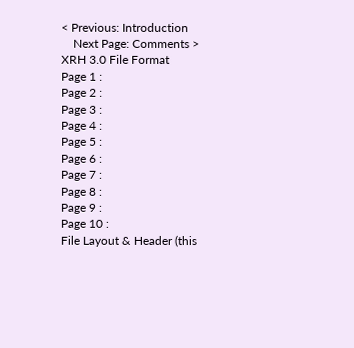< Previous: Introduction
    Next Page: Comments >
XRH 3.0 File Format
Page 1 :
Page 2 :
Page 3 :
Page 4 :
Page 5 :
Page 6 :
Page 7 :
Page 8 :
Page 9 :
Page 10 :
File Layout & Header (this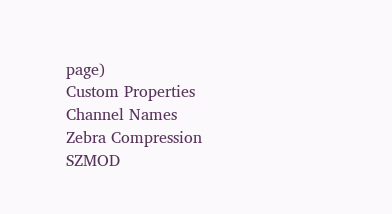page)
Custom Properties
Channel Names
Zebra Compression
SZMOD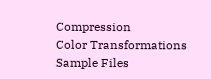Compression
Color Transformations
Sample Files